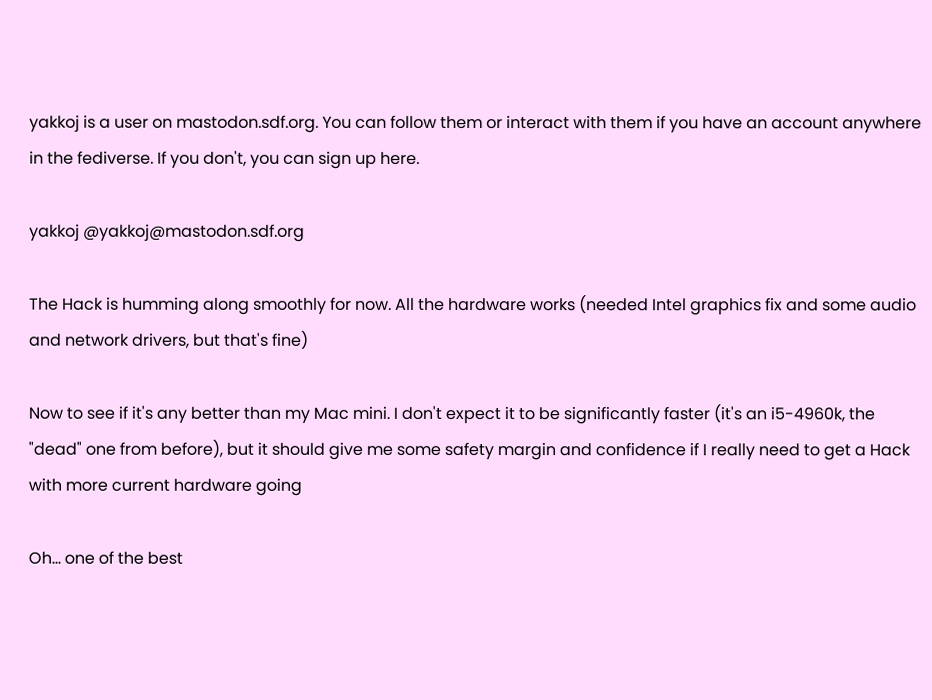yakkoj is a user on mastodon.sdf.org. You can follow them or interact with them if you have an account anywhere in the fediverse. If you don't, you can sign up here.

yakkoj @yakkoj@mastodon.sdf.org

The Hack is humming along smoothly for now. All the hardware works (needed Intel graphics fix and some audio and network drivers, but that's fine)

Now to see if it's any better than my Mac mini. I don't expect it to be significantly faster (it's an i5-4960k, the "dead" one from before), but it should give me some safety margin and confidence if I really need to get a Hack with more current hardware going

Oh... one of the best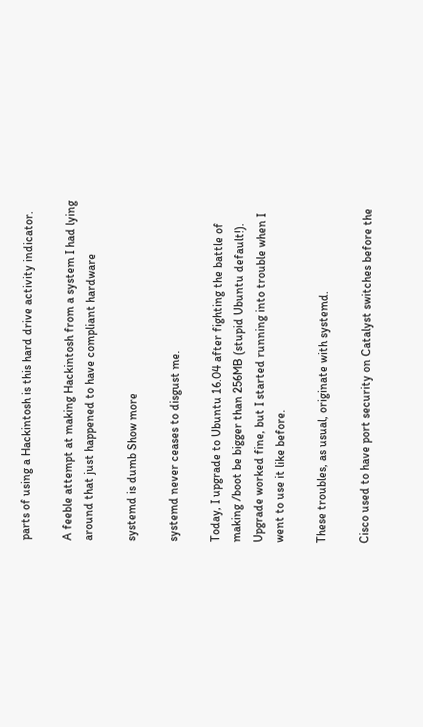parts of using a Hackintosh is this hard drive activity indicator.

A feeble attempt at making Hackintosh from a system I had lying around that just happened to have compliant hardware

systemd is dumb Show more

systemd never ceases to disgust me.

Today, I upgrade to Ubuntu 16.04 after fighting the battle of making /boot be bigger than 256MB (stupid Ubuntu default!). Upgrade worked fine, but I started running into trouble when I went to use it like before.

These troubles, as usual, originate with systemd.

Cisco used to have port security on Catalyst switches before the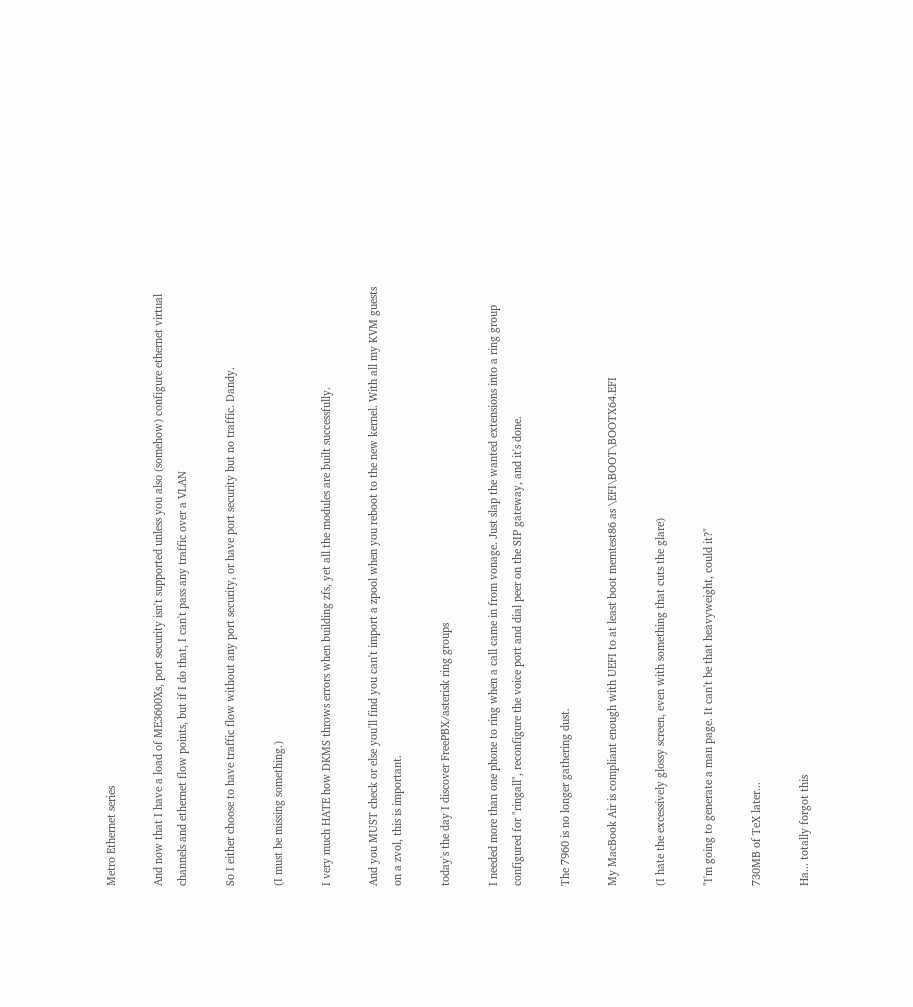Metro Ethernet series

And now that I have a load of ME3600Xs, port security isn't supported unless you also (somehow) configure ethernet virtual channels and ethernet flow points, but if I do that, I can't pass any traffic over a VLAN

So I either choose to have traffic flow without any port security, or have port security but no traffic. Dandy.

(I must be missing something.)

I very much HATE how DKMS throws errors when building zfs, yet all the modules are built successfully.

And you MUST check or else you'll find you can't import a zpool when you reboot to the new kernel. With all my KVM guests on a zvol, this is important.

today's the day I discover FreePBX/asterisk ring groups

I needed more than one phone to ring when a call came in from vonage. Just slap the wanted extensions into a ring group configured for "ringall", reconfigure the voice port and dial peer on the SIP gateway, and it's done.

The 7960 is no longer gathering dust.

My MacBook Air is compliant enough with UEFI to at least boot memtest86 as \EFI\BOOT\BOOTX64.EFI

(I hate the excessively glossy screen, even with something that cuts the glare)

"I'm going to generate a man page. It can't be that heavyweight, could it?"

730MB of TeX later...

Ha... totally forgot this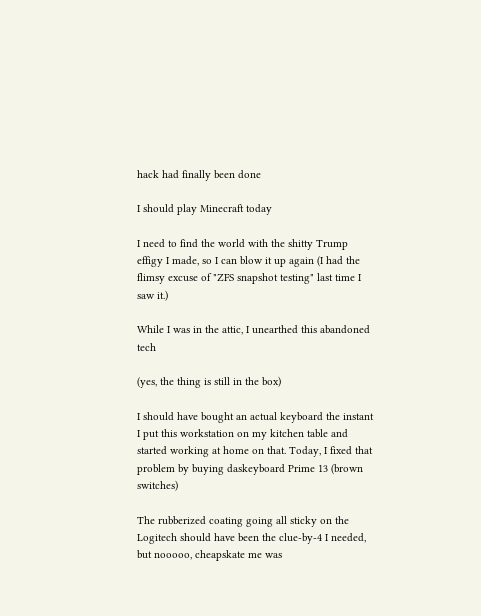hack had finally been done

I should play Minecraft today

I need to find the world with the shitty Trump effigy I made, so I can blow it up again (I had the flimsy excuse of "ZFS snapshot testing" last time I saw it.)

While I was in the attic, I unearthed this abandoned tech

(yes, the thing is still in the box)

I should have bought an actual keyboard the instant I put this workstation on my kitchen table and started working at home on that. Today, I fixed that problem by buying daskeyboard Prime 13 (brown switches)

The rubberized coating going all sticky on the Logitech should have been the clue-by-4 I needed, but nooooo, cheapskate me was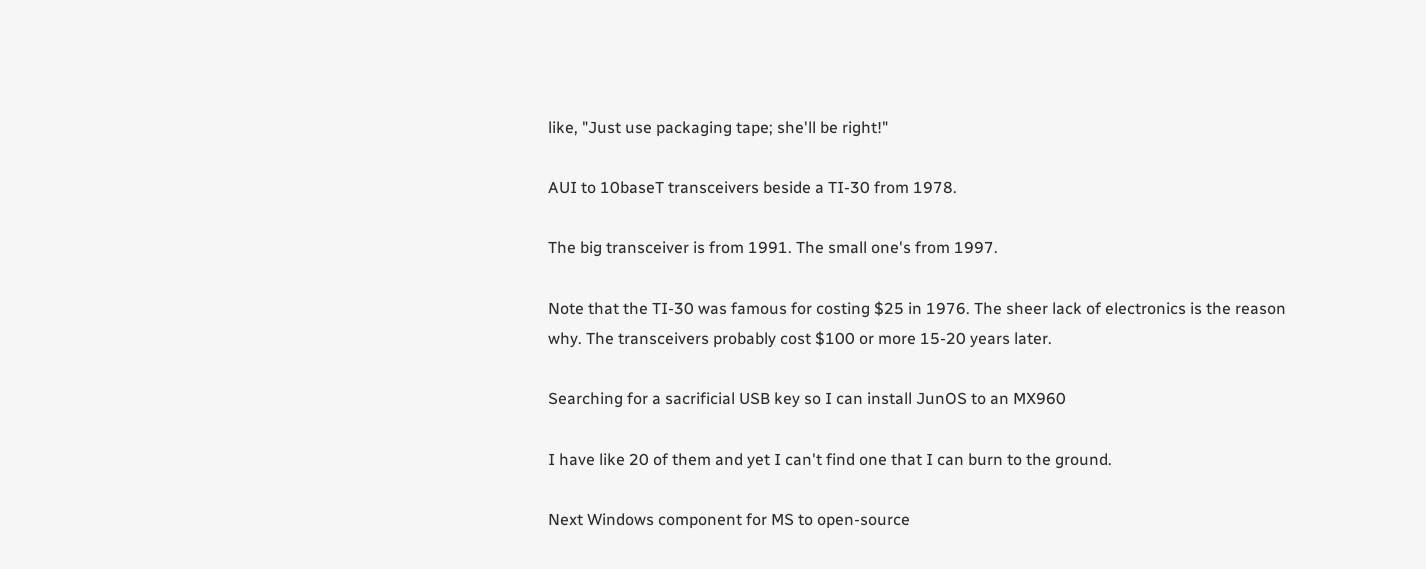like, "Just use packaging tape; she'll be right!"

AUI to 10baseT transceivers beside a TI-30 from 1978.

The big transceiver is from 1991. The small one's from 1997.

Note that the TI-30 was famous for costing $25 in 1976. The sheer lack of electronics is the reason why. The transceivers probably cost $100 or more 15-20 years later.

Searching for a sacrificial USB key so I can install JunOS to an MX960

I have like 20 of them and yet I can't find one that I can burn to the ground.

Next Windows component for MS to open-source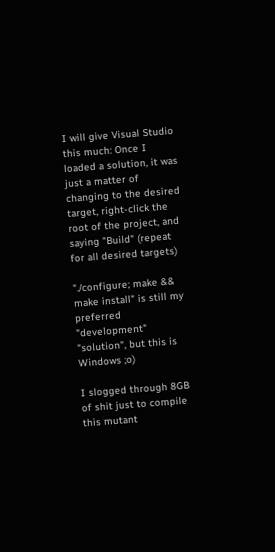I will give Visual Studio this much: Once I loaded a solution, it was just a matter of changing to the desired target, right-click the root of the project, and saying "Build" (repeat for all desired targets)

"./configure; make && make install" is still my preferred "development" "solution", but this is Windows ;o)

I slogged through 8GB of shit just to compile this mutant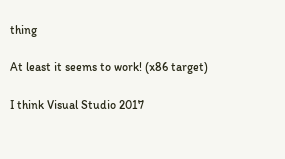thing

At least it seems to work! (x86 target)

I think Visual Studio 2017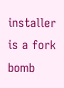installer is a fork bomb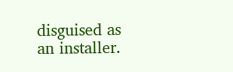disguised as an installer.